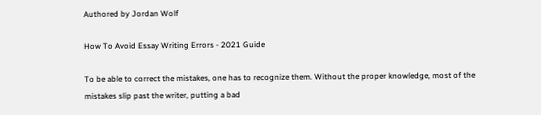Authored by Jordan Wolf

How To Avoid Essay Writing Errors - 2021 Guide

To be able to correct the mistakes, one has to recognize them. Without the proper knowledge, most of the mistakes slip past the writer, putting a bad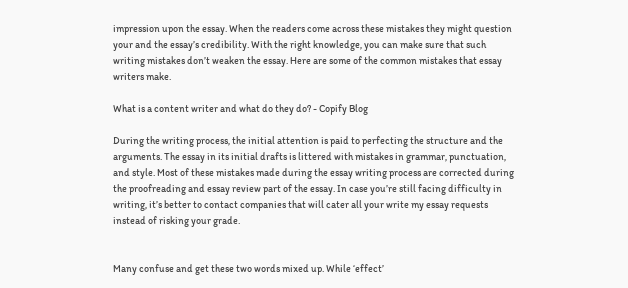impression upon the essay. When the readers come across these mistakes they might question your and the essay’s credibility. With the right knowledge, you can make sure that such writing mistakes don’t weaken the essay. Here are some of the common mistakes that essay writers make.

What is a content writer and what do they do? - Copify Blog

During the writing process, the initial attention is paid to perfecting the structure and the arguments. The essay in its initial drafts is littered with mistakes in grammar, punctuation, and style. Most of these mistakes made during the essay writing process are corrected during the proofreading and essay review part of the essay. In case you’re still facing difficulty in writing, it’s better to contact companies that will cater all your write my essay requests instead of risking your grade.


Many confuse and get these two words mixed up. While ‘effect’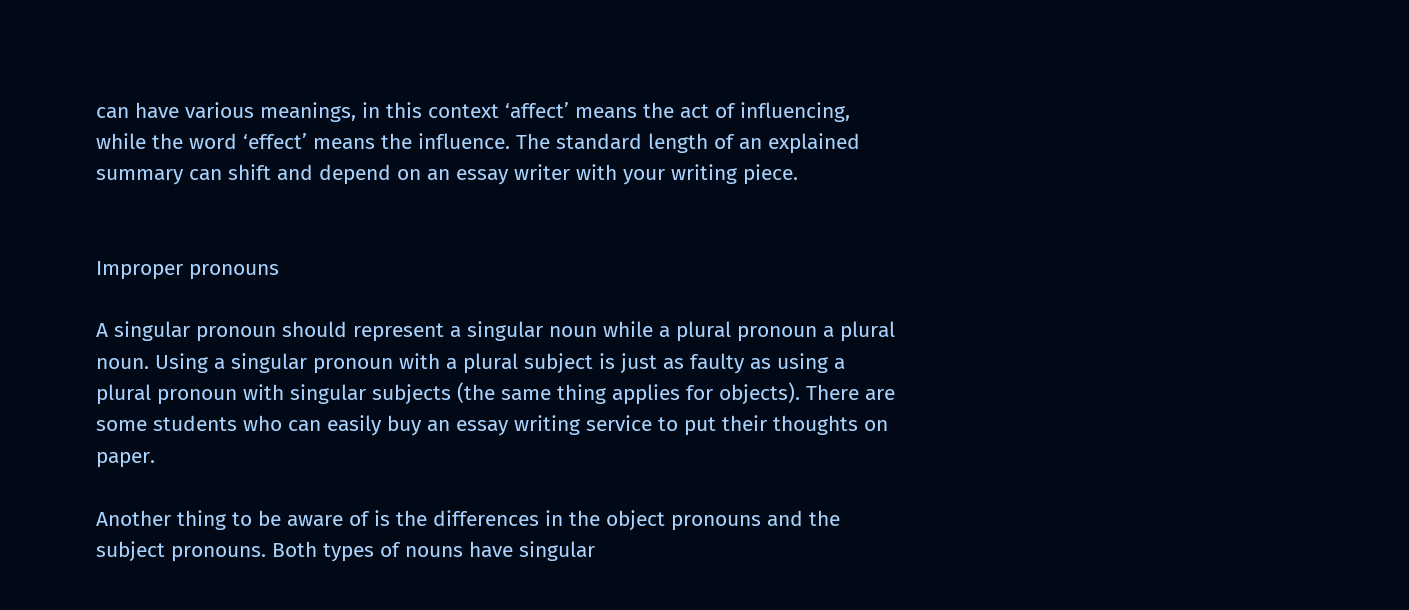can have various meanings, in this context ‘affect’ means the act of influencing, while the word ‘effect’ means the influence. The standard length of an explained summary can shift and depend on an essay writer with your writing piece.


Improper pronouns

A singular pronoun should represent a singular noun while a plural pronoun a plural noun. Using a singular pronoun with a plural subject is just as faulty as using a plural pronoun with singular subjects (the same thing applies for objects). There are some students who can easily buy an essay writing service to put their thoughts on paper.

Another thing to be aware of is the differences in the object pronouns and the subject pronouns. Both types of nouns have singular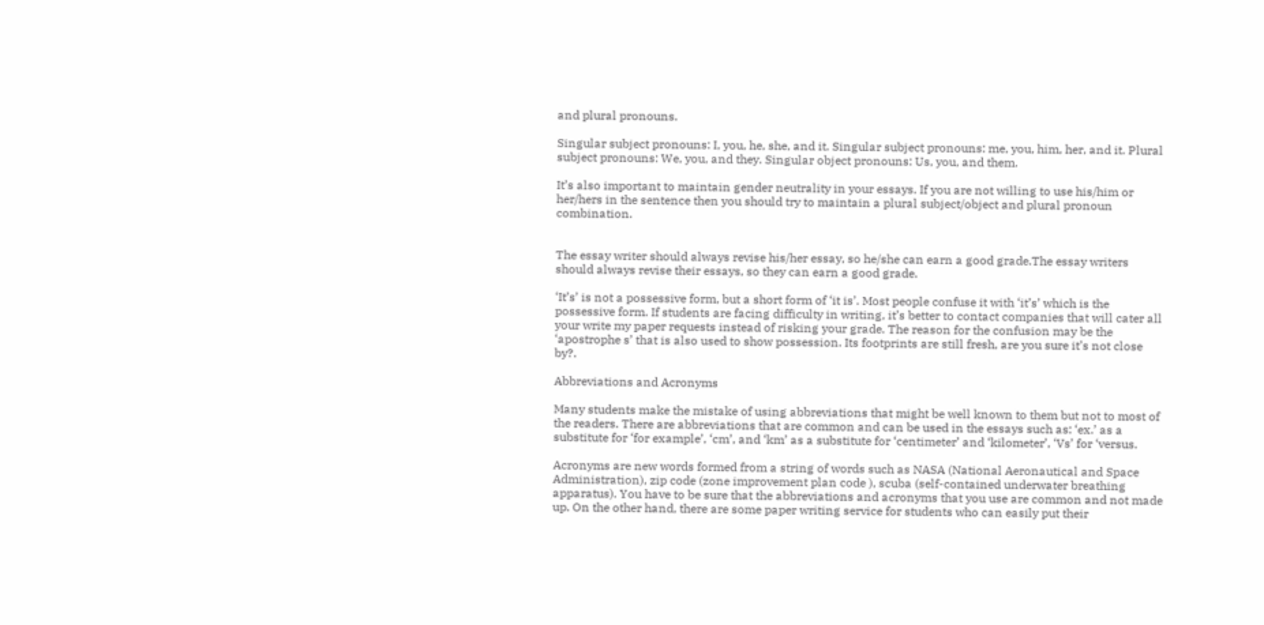and plural pronouns.

Singular subject pronouns: I, you, he, she, and it. Singular subject pronouns: me, you, him, her, and it. Plural subject pronouns: We, you, and they. Singular object pronouns: Us, you, and them.

It’s also important to maintain gender neutrality in your essays. If you are not willing to use his/him or her/hers in the sentence then you should try to maintain a plural subject/object and plural pronoun combination.


The essay writer should always revise his/her essay, so he/she can earn a good grade.The essay writers should always revise their essays, so they can earn a good grade.

‘It’s’ is not a possessive form, but a short form of ‘it is’. Most people confuse it with ‘it’s’ which is the possessive form. If students are facing difficulty in writing, it’s better to contact companies that will cater all your write my paper requests instead of risking your grade. The reason for the confusion may be the ‘apostrophe s’ that is also used to show possession. Its footprints are still fresh, are you sure it’s not close by?.

Abbreviations and Acronyms

Many students make the mistake of using abbreviations that might be well known to them but not to most of the readers. There are abbreviations that are common and can be used in the essays such as: ‘ex.’ as a substitute for ‘for example’, ‘cm’, and ‘km’ as a substitute for ‘centimeter’ and ‘kilometer’, ‘Vs’ for ‘versus.

Acronyms are new words formed from a string of words such as NASA (National Aeronautical and Space Administration), zip code (zone improvement plan code ), scuba (self-contained underwater breathing apparatus). You have to be sure that the abbreviations and acronyms that you use are common and not made up. On the other hand, there are some paper writing service for students who can easily put their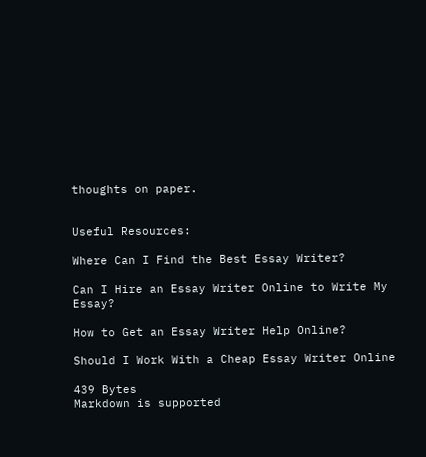thoughts on paper.


Useful Resources:

Where Can I Find the Best Essay Writer?

Can I Hire an Essay Writer Online to Write My Essay?

How to Get an Essay Writer Help Online?

Should I Work With a Cheap Essay Writer Online

439 Bytes
Markdown is supported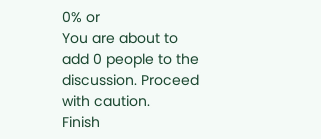0% or
You are about to add 0 people to the discussion. Proceed with caution.
Finish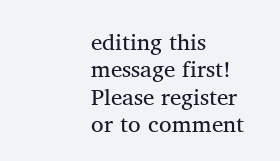editing this message first!
Please register or to comment